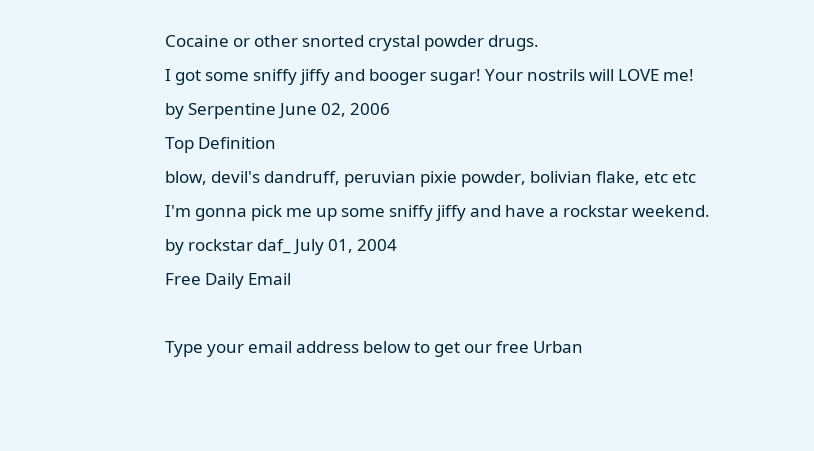Cocaine or other snorted crystal powder drugs.
I got some sniffy jiffy and booger sugar! Your nostrils will LOVE me!
by Serpentine June 02, 2006
Top Definition
blow, devil's dandruff, peruvian pixie powder, bolivian flake, etc etc
I'm gonna pick me up some sniffy jiffy and have a rockstar weekend.
by rockstar daf_ July 01, 2004
Free Daily Email

Type your email address below to get our free Urban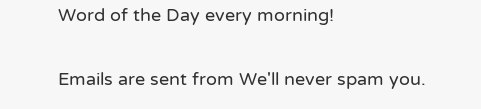Word of the Day every morning!

Emails are sent from We'll never spam you.